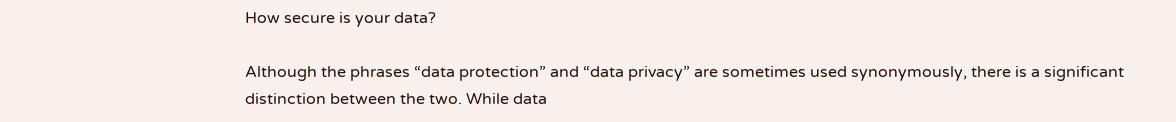How secure is your data?

Although the phrases “data protection” and “data privacy” are sometimes used synonymously, there is a significant distinction between the two. While data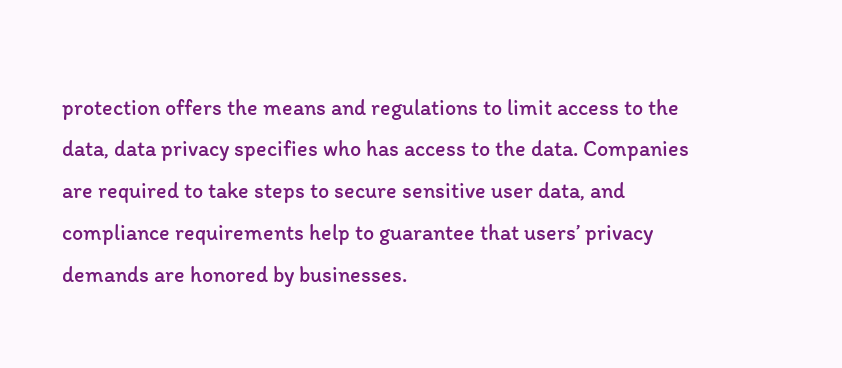protection offers the means and regulations to limit access to the data, data privacy specifies who has access to the data. Companies are required to take steps to secure sensitive user data, and compliance requirements help to guarantee that users’ privacy demands are honored by businesses.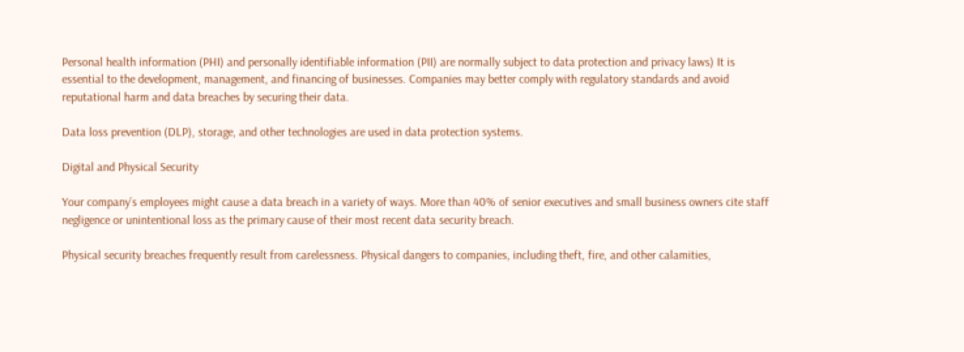Personal health information (PHI) and personally identifiable information (PII) are normally subject to data protection and privacy laws) It is essential to the development, management, and financing of businesses. Companies may better comply with regulatory standards and avoid reputational harm and data breaches by securing their data.

Data loss prevention (DLP), storage, and other technologies are used in data protection systems.

Digital and Physical Security

Your company’s employees might cause a data breach in a variety of ways. More than 40% of senior executives and small business owners cite staff negligence or unintentional loss as the primary cause of their most recent data security breach.

Physical security breaches frequently result from carelessness. Physical dangers to companies, including theft, fire, and other calamities,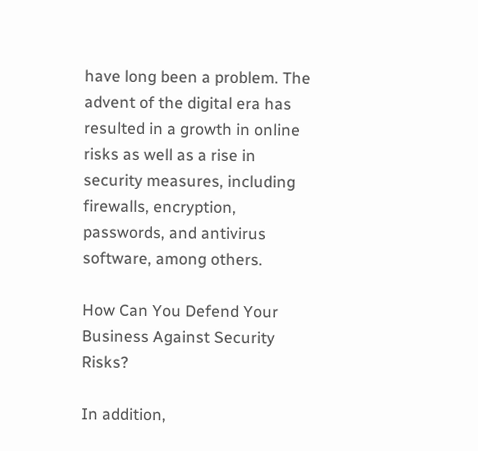have long been a problem. The advent of the digital era has resulted in a growth in online risks as well as a rise in security measures, including firewalls, encryption, passwords, and antivirus software, among others.

How Can You Defend Your Business Against Security Risks?

In addition,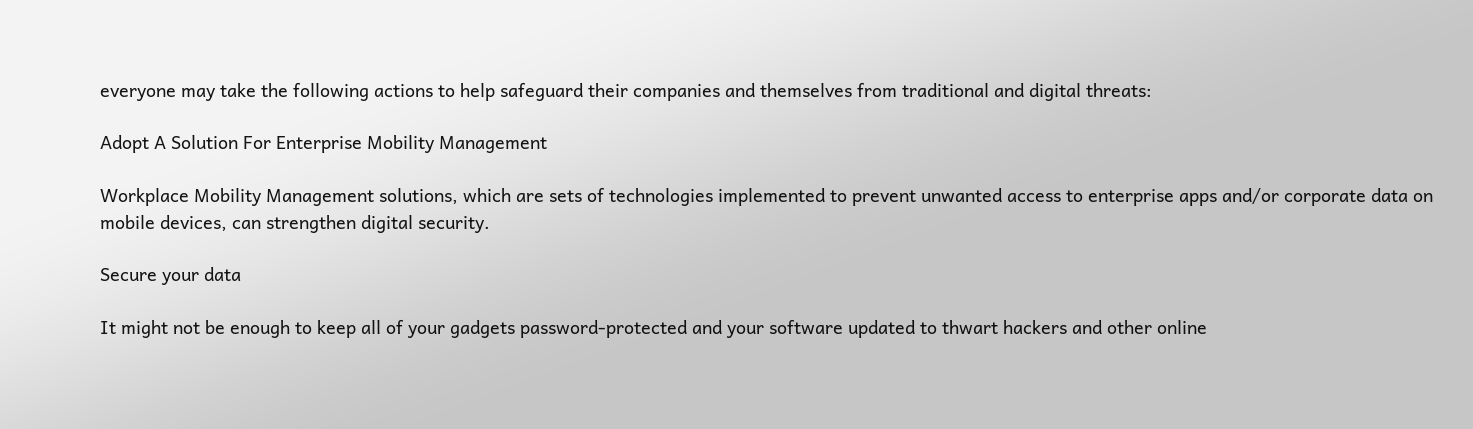everyone may take the following actions to help safeguard their companies and themselves from traditional and digital threats:

Adopt A Solution For Enterprise Mobility Management

Workplace Mobility Management solutions, which are sets of technologies implemented to prevent unwanted access to enterprise apps and/or corporate data on mobile devices, can strengthen digital security.

Secure your data

It might not be enough to keep all of your gadgets password-protected and your software updated to thwart hackers and other online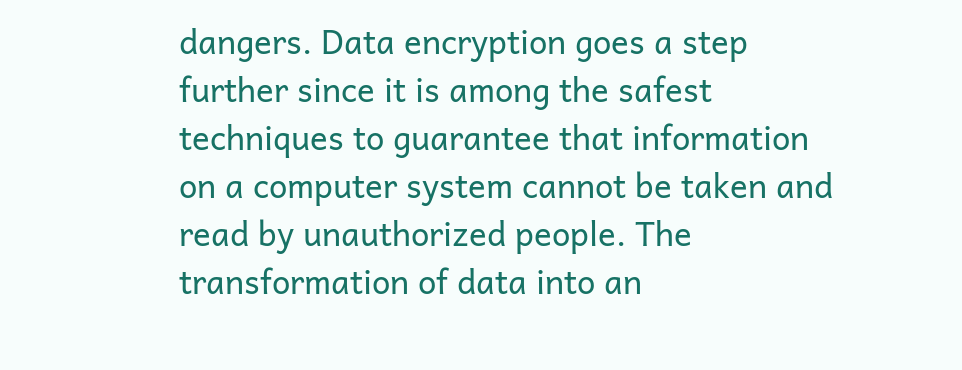dangers. Data encryption goes a step further since it is among the safest techniques to guarantee that information on a computer system cannot be taken and read by unauthorized people. The transformation of data into an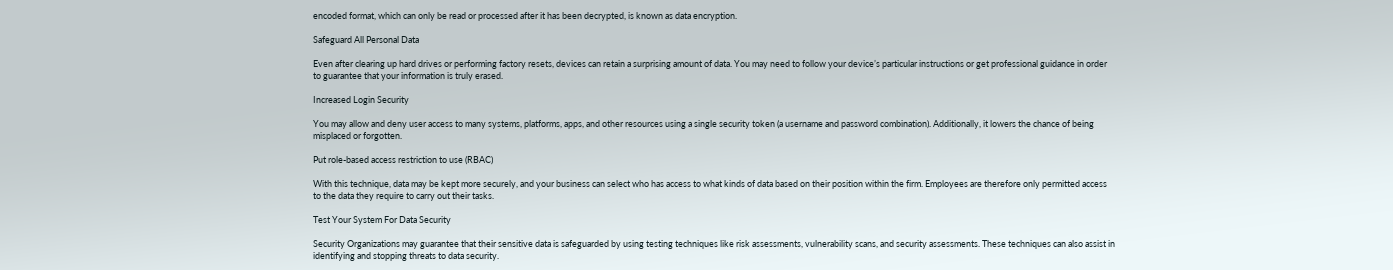encoded format, which can only be read or processed after it has been decrypted, is known as data encryption.

Safeguard All Personal Data

Even after clearing up hard drives or performing factory resets, devices can retain a surprising amount of data. You may need to follow your device’s particular instructions or get professional guidance in order to guarantee that your information is truly erased.

Increased Login Security

You may allow and deny user access to many systems, platforms, apps, and other resources using a single security token (a username and password combination). Additionally, it lowers the chance of being misplaced or forgotten.

Put role-based access restriction to use (RBAC)

With this technique, data may be kept more securely, and your business can select who has access to what kinds of data based on their position within the firm. Employees are therefore only permitted access to the data they require to carry out their tasks.

Test Your System For Data Security

Security Organizations may guarantee that their sensitive data is safeguarded by using testing techniques like risk assessments, vulnerability scans, and security assessments. These techniques can also assist in identifying and stopping threats to data security.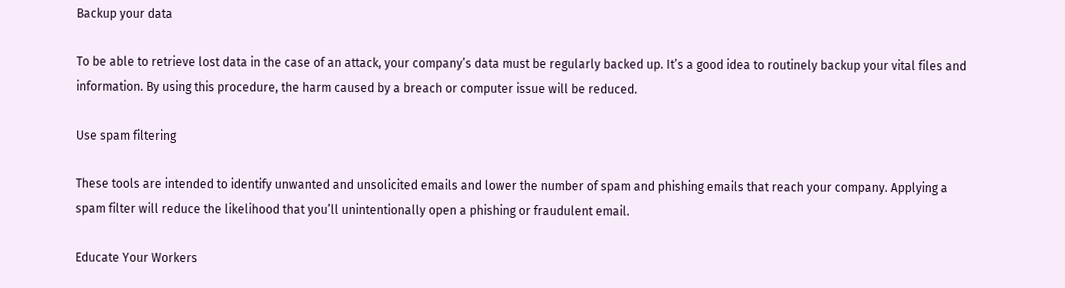Backup your data

To be able to retrieve lost data in the case of an attack, your company’s data must be regularly backed up. It’s a good idea to routinely backup your vital files and information. By using this procedure, the harm caused by a breach or computer issue will be reduced.

Use spam filtering

These tools are intended to identify unwanted and unsolicited emails and lower the number of spam and phishing emails that reach your company. Applying a spam filter will reduce the likelihood that you’ll unintentionally open a phishing or fraudulent email.

Educate Your Workers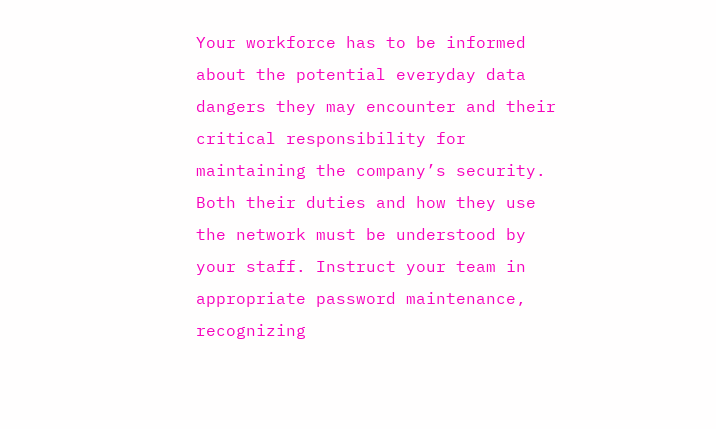Your workforce has to be informed about the potential everyday data dangers they may encounter and their critical responsibility for maintaining the company’s security. Both their duties and how they use the network must be understood by your staff. Instruct your team in appropriate password maintenance, recognizing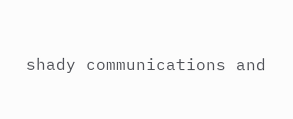shady communications and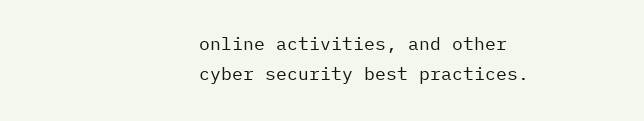online activities, and other cyber security best practices.